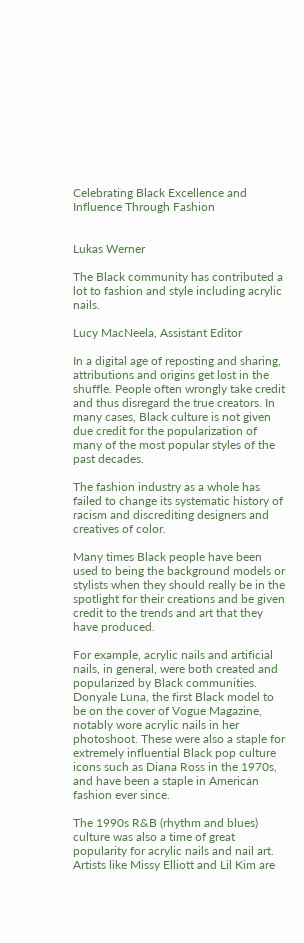Celebrating Black Excellence and Influence Through Fashion


Lukas Werner

The Black community has contributed a lot to fashion and style including acrylic nails.

Lucy MacNeela, Assistant Editor

In a digital age of reposting and sharing, attributions and origins get lost in the shuffle. People often wrongly take credit and thus disregard the true creators. In many cases, Black culture is not given due credit for the popularization of many of the most popular styles of the past decades.

The fashion industry as a whole has failed to change its systematic history of racism and discrediting designers and creatives of color.

Many times Black people have been used to being the background models or stylists when they should really be in the spotlight for their creations and be given credit to the trends and art that they have produced.

For example, acrylic nails and artificial nails, in general, were both created and popularized by Black communities. Donyale Luna, the first Black model to be on the cover of Vogue Magazine, notably wore acrylic nails in her photoshoot. These were also a staple for extremely influential Black pop culture icons such as Diana Ross in the 1970s, and have been a staple in American fashion ever since.

The 1990s R&B (rhythm and blues) culture was also a time of great popularity for acrylic nails and nail art. Artists like Missy Elliott and Lil Kim are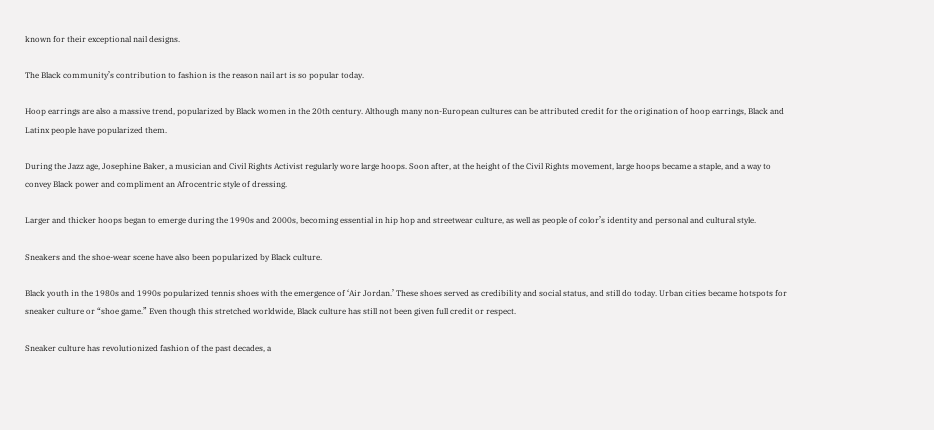known for their exceptional nail designs.

The Black community’s contribution to fashion is the reason nail art is so popular today.

Hoop earrings are also a massive trend, popularized by Black women in the 20th century. Although many non-European cultures can be attributed credit for the origination of hoop earrings, Black and Latinx people have popularized them.

During the Jazz age, Josephine Baker, a musician and Civil Rights Activist regularly wore large hoops. Soon after, at the height of the Civil Rights movement, large hoops became a staple, and a way to convey Black power and compliment an Afrocentric style of dressing.

Larger and thicker hoops began to emerge during the 1990s and 2000s, becoming essential in hip hop and streetwear culture, as well as people of color’s identity and personal and cultural style.

Sneakers and the shoe-wear scene have also been popularized by Black culture.

Black youth in the 1980s and 1990s popularized tennis shoes with the emergence of ‘Air Jordan.’ These shoes served as credibility and social status, and still do today. Urban cities became hotspots for sneaker culture or “shoe game.” Even though this stretched worldwide, Black culture has still not been given full credit or respect.

Sneaker culture has revolutionized fashion of the past decades, a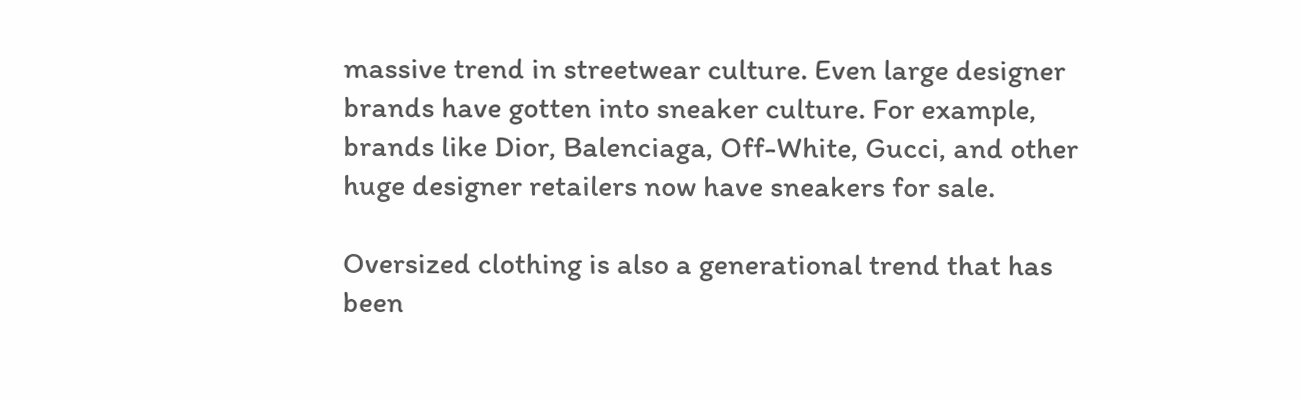massive trend in streetwear culture. Even large designer brands have gotten into sneaker culture. For example, brands like Dior, Balenciaga, Off-White, Gucci, and other huge designer retailers now have sneakers for sale.

Oversized clothing is also a generational trend that has been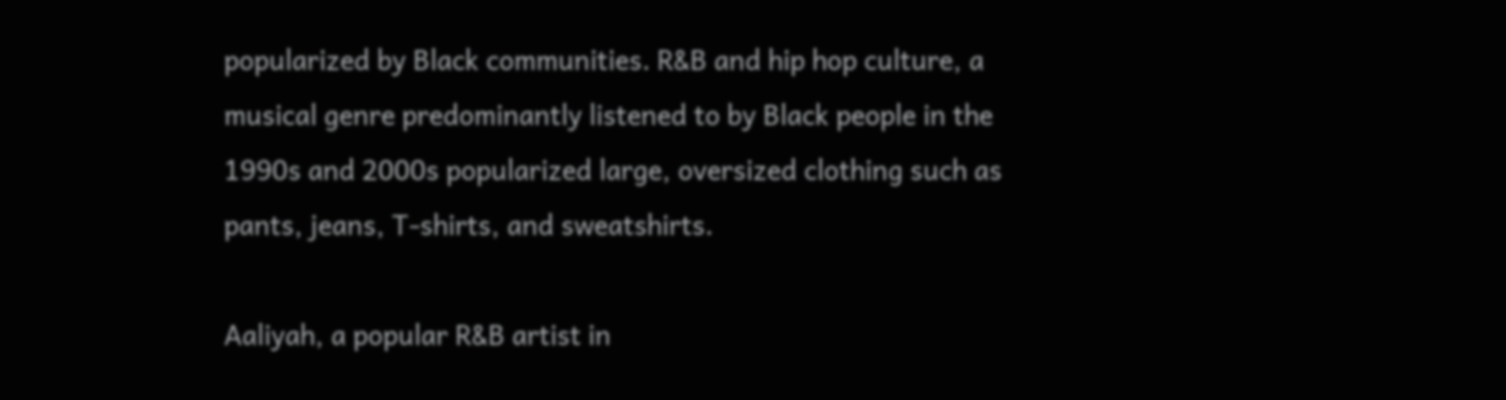popularized by Black communities. R&B and hip hop culture, a musical genre predominantly listened to by Black people in the 1990s and 2000s popularized large, oversized clothing such as pants, jeans, T-shirts, and sweatshirts.

Aaliyah, a popular R&B artist in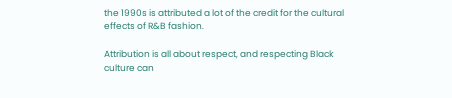the 1990s is attributed a lot of the credit for the cultural effects of R&B fashion.

Attribution is all about respect, and respecting Black culture can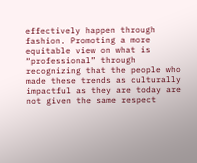effectively happen through fashion. Promoting a more equitable view on what is “professional” through recognizing that the people who made these trends as culturally impactful as they are today are not given the same respect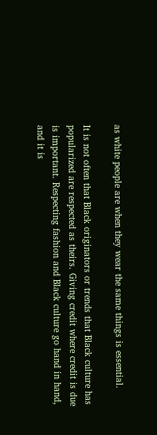as white people are when they wear the same things is essential.

It is not often that Black originators or trends that Black culture has popularized are respected as theirs. Giving credit where credit is due is important. Respecting fashion and Black culture go hand in hand, and it is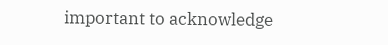important to acknowledge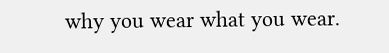why you wear what you wear.